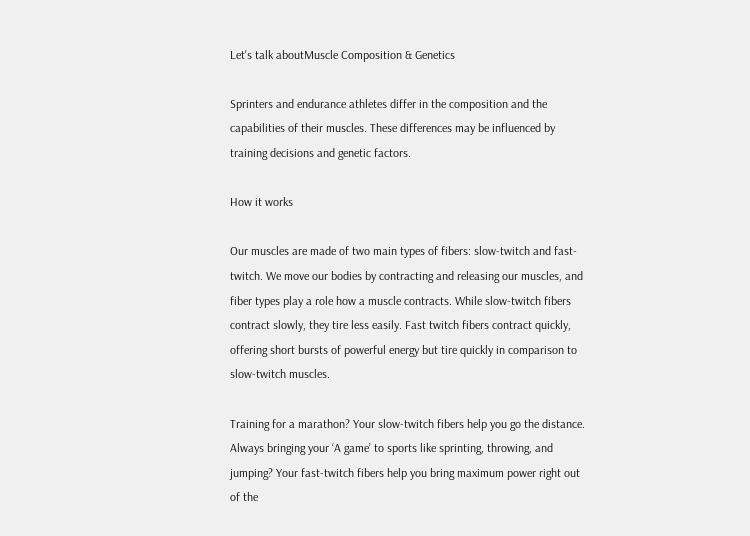Let's talk aboutMuscle Composition & Genetics

Sprinters and endurance athletes differ in the composition and the capabilities of their muscles. These differences may be influenced by training decisions and genetic factors.

How it works

Our muscles are made of two main types of fibers: slow-twitch and fast-twitch. We move our bodies by contracting and releasing our muscles, and fiber types play a role how a muscle contracts. While slow-twitch fibers contract slowly, they tire less easily. Fast twitch fibers contract quickly, offering short bursts of powerful energy but tire quickly in comparison to slow-twitch muscles.

Training for a marathon? Your slow-twitch fibers help you go the distance. Always bringing your ‘A game’ to sports like sprinting, throwing, and jumping? Your fast-twitch fibers help you bring maximum power right out of the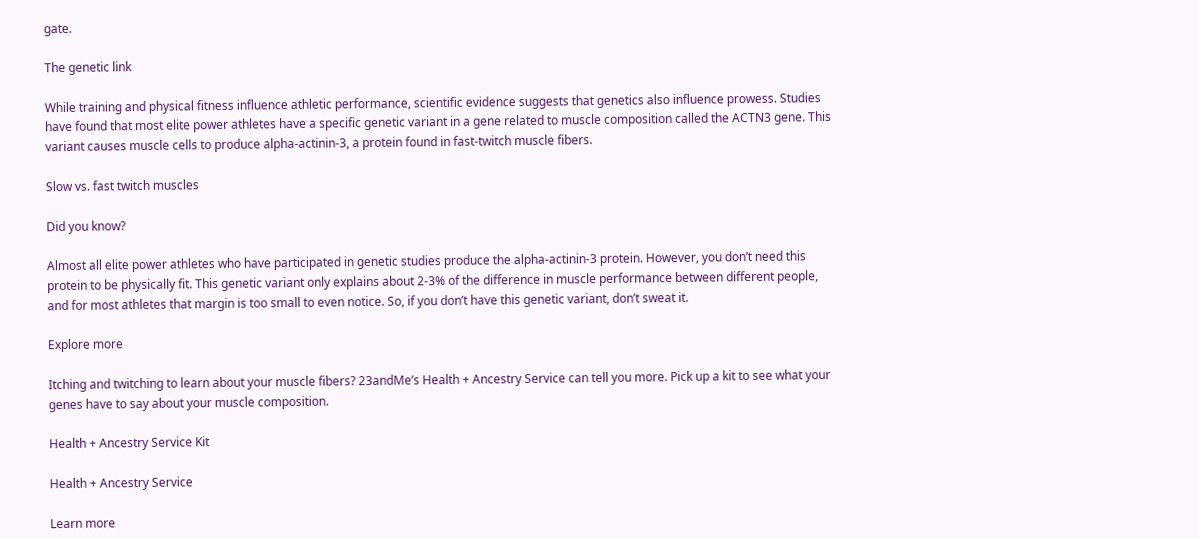gate.

The genetic link

While training and physical fitness influence athletic performance, scientific evidence suggests that genetics also influence prowess. Studies have found that most elite power athletes have a specific genetic variant in a gene related to muscle composition called the ACTN3 gene. This variant causes muscle cells to produce alpha-actinin-3, a protein found in fast-twitch muscle fibers.

Slow vs. fast twitch muscles

Did you know?

Almost all elite power athletes who have participated in genetic studies produce the alpha-actinin-3 protein. However, you don’t need this protein to be physically fit. This genetic variant only explains about 2-3% of the difference in muscle performance between different people, and for most athletes that margin is too small to even notice. So, if you don’t have this genetic variant, don’t sweat it.

Explore more

Itching and twitching to learn about your muscle fibers? 23andMe’s Health + Ancestry Service can tell you more. Pick up a kit to see what your genes have to say about your muscle composition.

Health + Ancestry Service Kit

Health + Ancestry Service

Learn more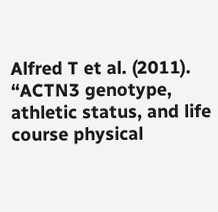Alfred T et al. (2011). “ACTN3 genotype, athletic status, and life course physical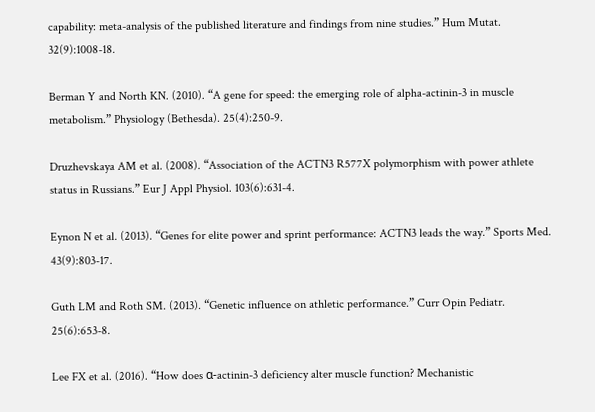capability: meta-analysis of the published literature and findings from nine studies.” Hum Mutat. 32(9):1008-18.

Berman Y and North KN. (2010). “A gene for speed: the emerging role of alpha-actinin-3 in muscle metabolism.” Physiology (Bethesda). 25(4):250-9.

Druzhevskaya AM et al. (2008). “Association of the ACTN3 R577X polymorphism with power athlete status in Russians.” Eur J Appl Physiol. 103(6):631-4.

Eynon N et al. (2013). “Genes for elite power and sprint performance: ACTN3 leads the way.” Sports Med. 43(9):803-17.

Guth LM and Roth SM. (2013). “Genetic influence on athletic performance.” Curr Opin Pediatr. 25(6):653-8.

Lee FX et al. (2016). “How does α-actinin-3 deficiency alter muscle function? Mechanistic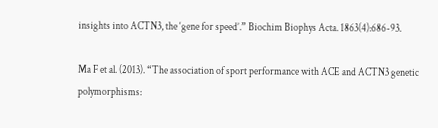insights into ACTN3, the ‘gene for speed’.” Biochim Biophys Acta. 1863(4):686-93.

Ma F et al. (2013). “The association of sport performance with ACE and ACTN3 genetic polymorphisms: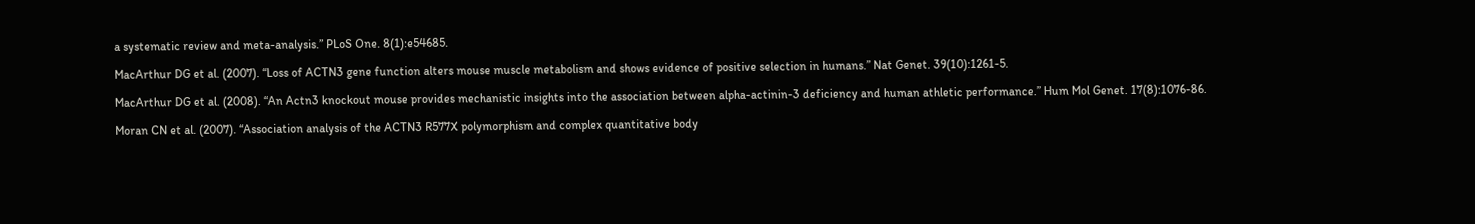a systematic review and meta-analysis.” PLoS One. 8(1):e54685.

MacArthur DG et al. (2007). “Loss of ACTN3 gene function alters mouse muscle metabolism and shows evidence of positive selection in humans.” Nat Genet. 39(10):1261-5.

MacArthur DG et al. (2008). “An Actn3 knockout mouse provides mechanistic insights into the association between alpha-actinin-3 deficiency and human athletic performance.” Hum Mol Genet. 17(8):1076-86.

Moran CN et al. (2007). “Association analysis of the ACTN3 R577X polymorphism and complex quantitative body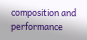composition and performance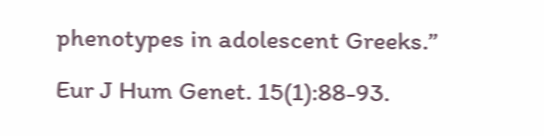phenotypes in adolescent Greeks.” Eur J Hum Genet. 15(1):88-93.